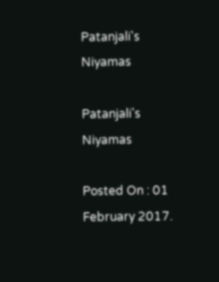Patanjali's Niyamas

Patanjali's Niyamas

Posted On : 01 February 2017.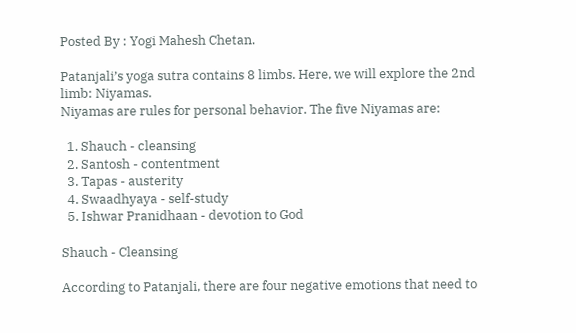Posted By : Yogi Mahesh Chetan.

Patanjali’s yoga sutra contains 8 limbs. Here, we will explore the 2nd limb: Niyamas.
Niyamas are rules for personal behavior. The five Niyamas are:

  1. Shauch - cleansing
  2. Santosh - contentment
  3. Tapas - austerity
  4. Swaadhyaya - self-study
  5. Ishwar Pranidhaan - devotion to God

Shauch - Cleansing

According to Patanjali, there are four negative emotions that need to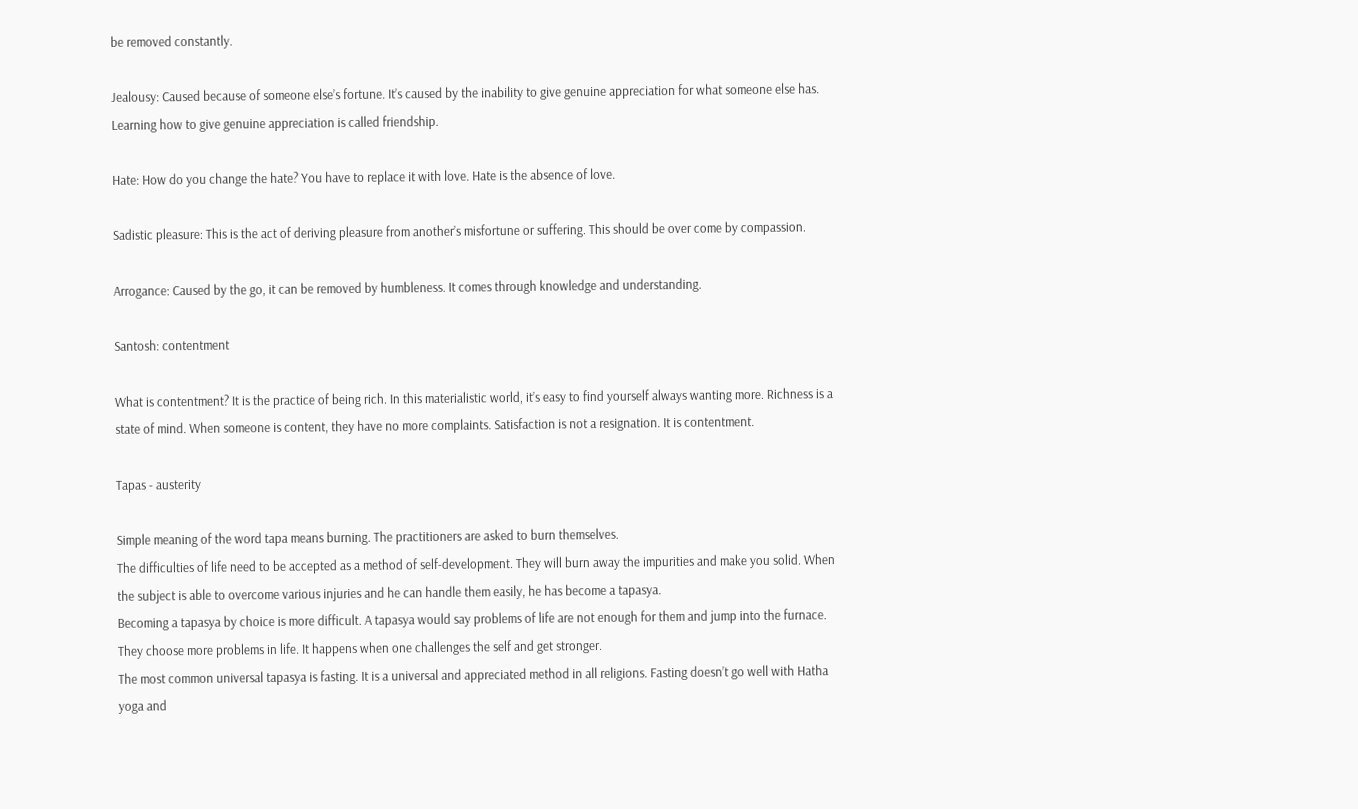be removed constantly.

Jealousy: Caused because of someone else’s fortune. It’s caused by the inability to give genuine appreciation for what someone else has. Learning how to give genuine appreciation is called friendship.

Hate: How do you change the hate? You have to replace it with love. Hate is the absence of love.

Sadistic pleasure: This is the act of deriving pleasure from another’s misfortune or suffering. This should be over come by compassion.

Arrogance: Caused by the go, it can be removed by humbleness. It comes through knowledge and understanding.

Santosh: contentment

What is contentment? It is the practice of being rich. In this materialistic world, it’s easy to find yourself always wanting more. Richness is a state of mind. When someone is content, they have no more complaints. Satisfaction is not a resignation. It is contentment.

Tapas - austerity

Simple meaning of the word tapa means burning. The practitioners are asked to burn themselves.
The difficulties of life need to be accepted as a method of self-development. They will burn away the impurities and make you solid. When the subject is able to overcome various injuries and he can handle them easily, he has become a tapasya.
Becoming a tapasya by choice is more difficult. A tapasya would say problems of life are not enough for them and jump into the furnace. They choose more problems in life. It happens when one challenges the self and get stronger.
The most common universal tapasya is fasting. It is a universal and appreciated method in all religions. Fasting doesn’t go well with Hatha yoga and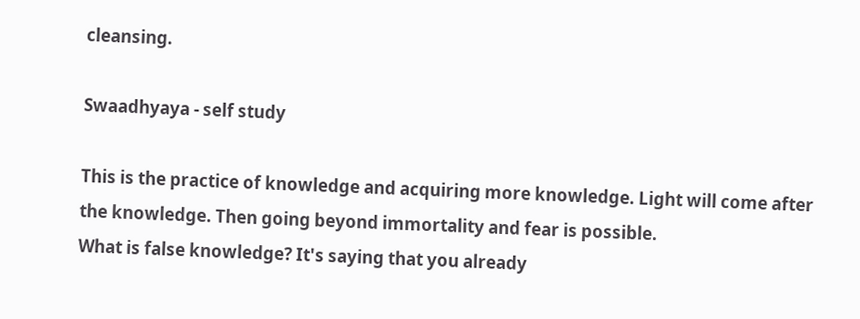cleansing.

Swaadhyaya - self study

This is the practice of knowledge and acquiring more knowledge. Light will come after the knowledge. Then going beyond immortality and fear is possible.
What is false knowledge? It's saying that you already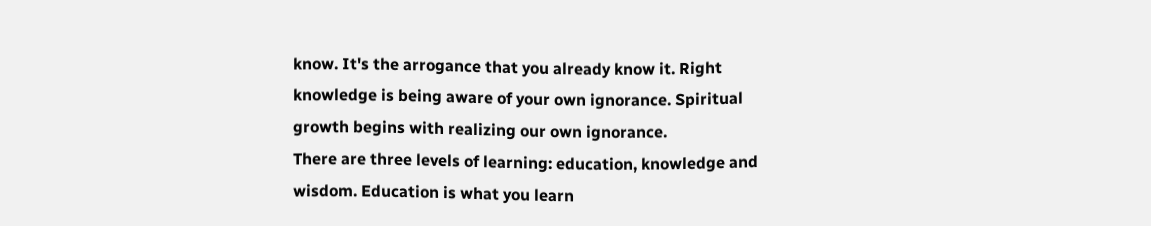know. It's the arrogance that you already know it. Right knowledge is being aware of your own ignorance. Spiritual growth begins with realizing our own ignorance.
There are three levels of learning: education, knowledge and wisdom. Education is what you learn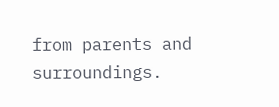from parents and surroundings.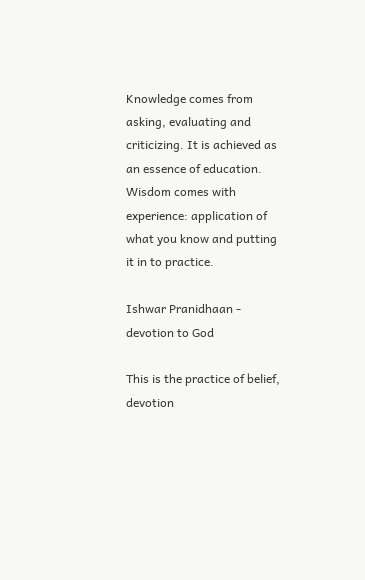Knowledge comes from asking, evaluating and criticizing. It is achieved as an essence of education.
Wisdom comes with experience: application of what you know and putting it in to practice.

Ishwar Pranidhaan - devotion to God

This is the practice of belief, devotion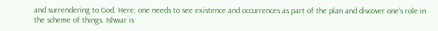and surrendering to God. Here, one needs to see existence and occurrences as part of the plan and discover one’s role in the scheme of things. Ishwar is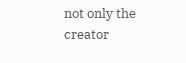not only the creator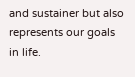and sustainer but also represents our goals in life.